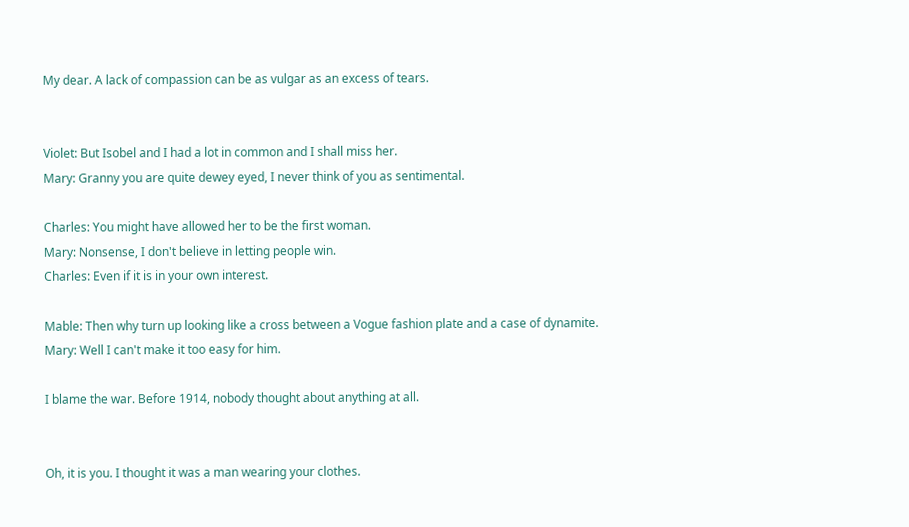My dear. A lack of compassion can be as vulgar as an excess of tears.


Violet: But Isobel and I had a lot in common and I shall miss her.
Mary: Granny you are quite dewey eyed, I never think of you as sentimental.

Charles: You might have allowed her to be the first woman.
Mary: Nonsense, I don't believe in letting people win.
Charles: Even if it is in your own interest.

Mable: Then why turn up looking like a cross between a Vogue fashion plate and a case of dynamite.
Mary: Well I can't make it too easy for him.

I blame the war. Before 1914, nobody thought about anything at all.


Oh, it is you. I thought it was a man wearing your clothes.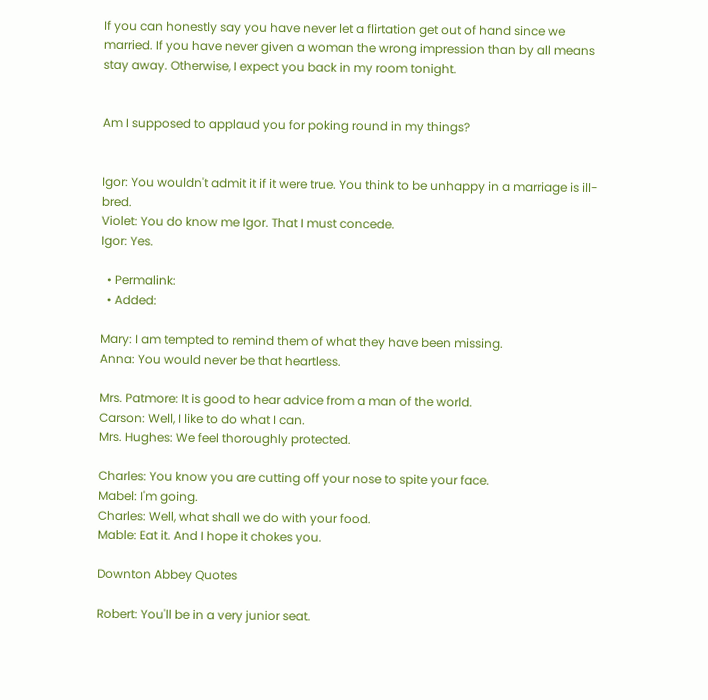If you can honestly say you have never let a flirtation get out of hand since we married. If you have never given a woman the wrong impression than by all means stay away. Otherwise, I expect you back in my room tonight.


Am I supposed to applaud you for poking round in my things?


Igor: You wouldn't admit it if it were true. You think to be unhappy in a marriage is ill-bred.
Violet: You do know me Igor. That I must concede.
Igor: Yes.

  • Permalink:
  • Added:

Mary: I am tempted to remind them of what they have been missing.
Anna: You would never be that heartless.

Mrs. Patmore: It is good to hear advice from a man of the world.
Carson: Well, I like to do what I can.
Mrs. Hughes: We feel thoroughly protected.

Charles: You know you are cutting off your nose to spite your face.
Mabel: I'm going.
Charles: Well, what shall we do with your food.
Mable: Eat it. And I hope it chokes you.

Downton Abbey Quotes

Robert: You'll be in a very junior seat.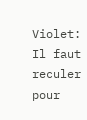Violet: Il faut reculer pour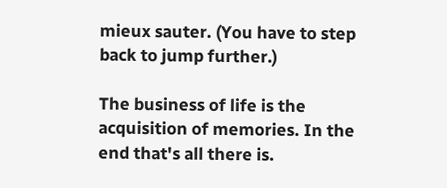mieux sauter. (You have to step back to jump further.)

The business of life is the acquisition of memories. In the end that's all there is.